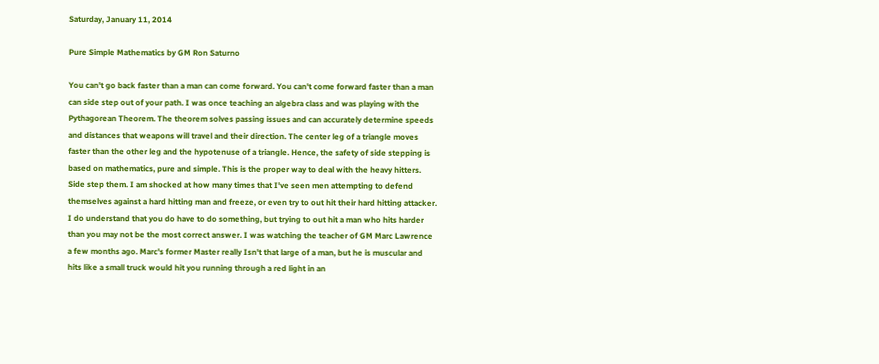Saturday, January 11, 2014

Pure Simple Mathematics by GM Ron Saturno

You can't go back faster than a man can come forward. You can't come forward faster than a man can side step out of your path. I was once teaching an algebra class and was playing with the Pythagorean Theorem. The theorem solves passing issues and can accurately determine speeds and distances that weapons will travel and their direction. The center leg of a triangle moves faster than the other leg and the hypotenuse of a triangle. Hence, the safety of side stepping is based on mathematics, pure and simple. This is the proper way to deal with the heavy hitters. Side step them. I am shocked at how many times that I've seen men attempting to defend themselves against a hard hitting man and freeze, or even try to out hit their hard hitting attacker. I do understand that you do have to do something, but trying to out hit a man who hits harder than you may not be the most correct answer. I was watching the teacher of GM Marc Lawrence a few months ago. Marc's former Master really Isn't that large of a man, but he is muscular and hits like a small truck would hit you running through a red light in an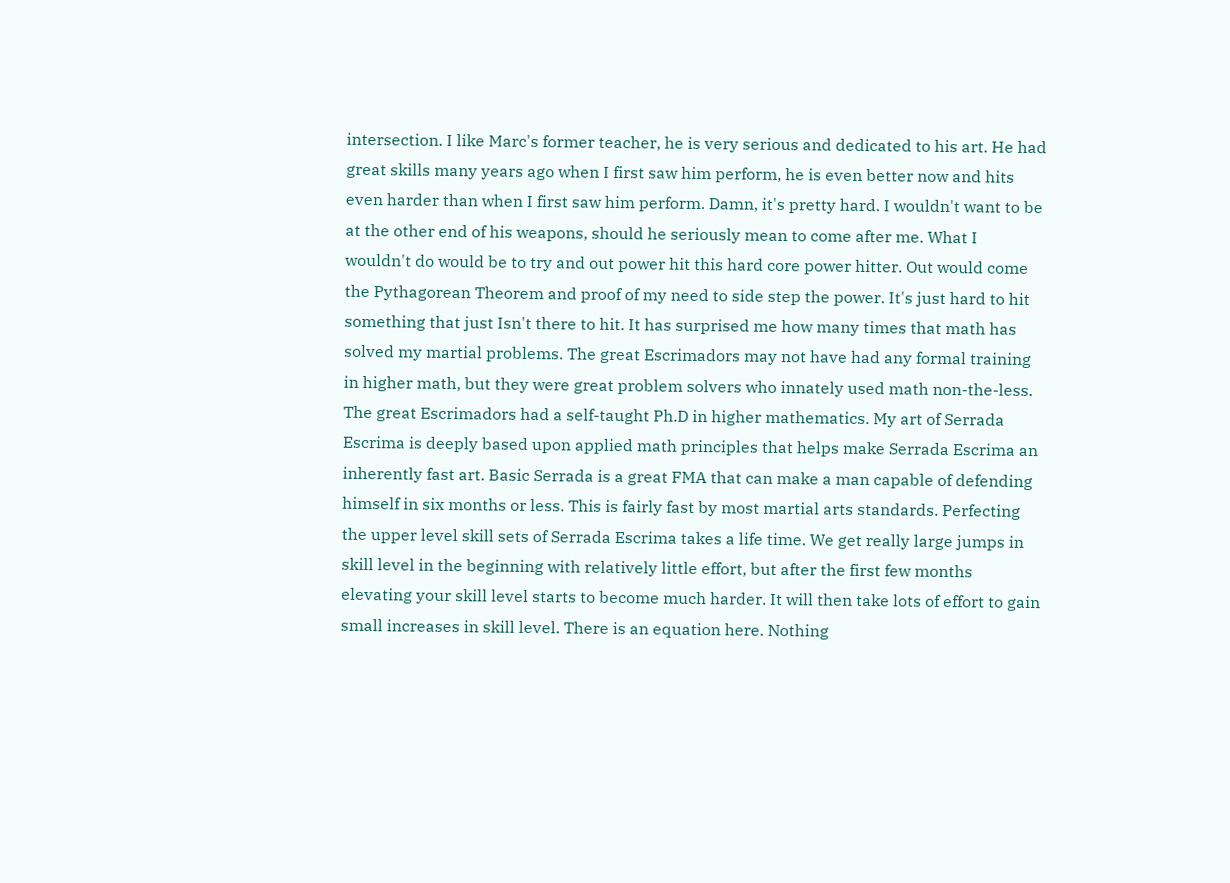intersection. I like Marc's former teacher, he is very serious and dedicated to his art. He had great skills many years ago when I first saw him perform, he is even better now and hits even harder than when I first saw him perform. Damn, it's pretty hard. I wouldn't want to be at the other end of his weapons, should he seriously mean to come after me. What I wouldn't do would be to try and out power hit this hard core power hitter. Out would come the Pythagorean Theorem and proof of my need to side step the power. It's just hard to hit something that just Isn't there to hit. It has surprised me how many times that math has solved my martial problems. The great Escrimadors may not have had any formal training in higher math, but they were great problem solvers who innately used math non-the-less. The great Escrimadors had a self-taught Ph.D in higher mathematics. My art of Serrada Escrima is deeply based upon applied math principles that helps make Serrada Escrima an inherently fast art. Basic Serrada is a great FMA that can make a man capable of defending himself in six months or less. This is fairly fast by most martial arts standards. Perfecting the upper level skill sets of Serrada Escrima takes a life time. We get really large jumps in skill level in the beginning with relatively little effort, but after the first few months elevating your skill level starts to become much harder. It will then take lots of effort to gain small increases in skill level. There is an equation here. Nothing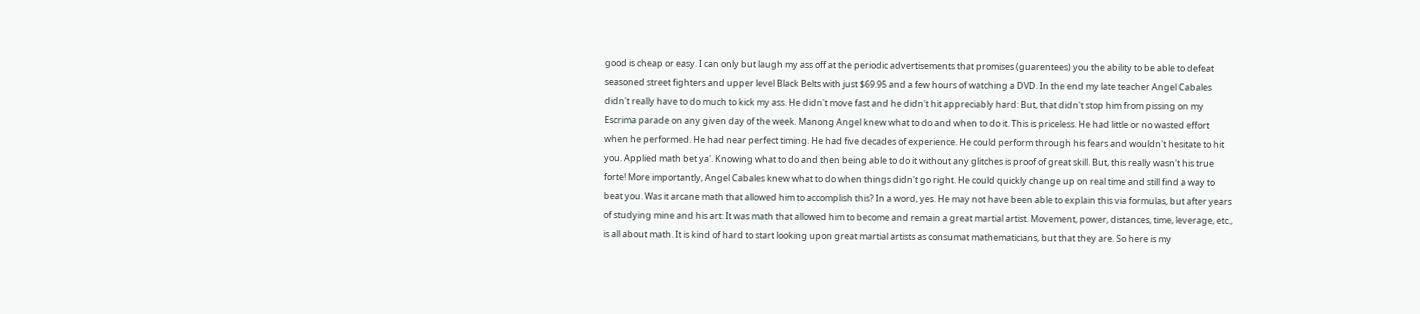good is cheap or easy. I can only but laugh my ass off at the periodic advertisements that promises (guarentees) you the ability to be able to defeat seasoned street fighters and upper level Black Belts with just $69.95 and a few hours of watching a DVD. In the end my late teacher Angel Cabales didn't really have to do much to kick my ass. He didn't move fast and he didn't hit appreciably hard: But, that didn't stop him from pissing on my Escrima parade on any given day of the week. Manong Angel knew what to do and when to do it. This is priceless. He had little or no wasted effort when he performed. He had near perfect timing. He had five decades of experience. He could perform through his fears and wouldn't hesitate to hit you. Applied math bet ya'. Knowing what to do and then being able to do it without any glitches is proof of great skill. But, this really wasn't his true forte! More importantly, Angel Cabales knew what to do when things didn't go right. He could quickly change up on real time and still find a way to beat you. Was it arcane math that allowed him to accomplish this? In a word, yes. He may not have been able to explain this via formulas, but after years of studying mine and his art: It was math that allowed him to become and remain a great martial artist. Movement, power, distances, time, leverage, etc., is all about math. It is kind of hard to start looking upon great martial artists as consumat mathematicians, but that they are. So here is my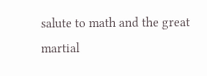salute to math and the great martial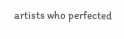artists who perfected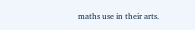maths use in their arts.